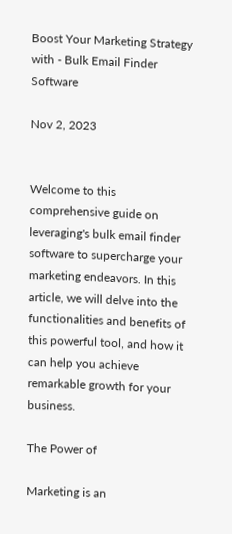Boost Your Marketing Strategy with - Bulk Email Finder Software

Nov 2, 2023


Welcome to this comprehensive guide on leveraging's bulk email finder software to supercharge your marketing endeavors. In this article, we will delve into the functionalities and benefits of this powerful tool, and how it can help you achieve remarkable growth for your business.

The Power of

Marketing is an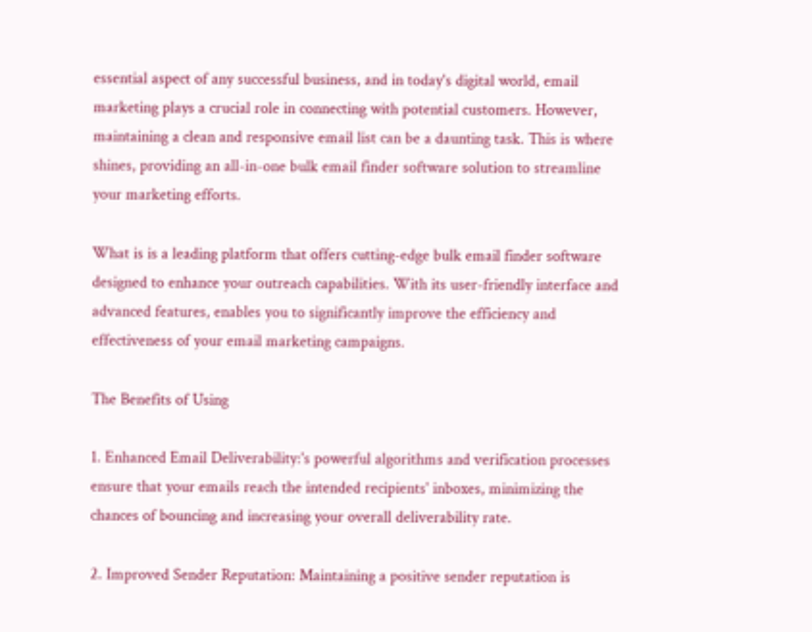essential aspect of any successful business, and in today's digital world, email marketing plays a crucial role in connecting with potential customers. However, maintaining a clean and responsive email list can be a daunting task. This is where shines, providing an all-in-one bulk email finder software solution to streamline your marketing efforts.

What is is a leading platform that offers cutting-edge bulk email finder software designed to enhance your outreach capabilities. With its user-friendly interface and advanced features, enables you to significantly improve the efficiency and effectiveness of your email marketing campaigns.

The Benefits of Using

1. Enhanced Email Deliverability:'s powerful algorithms and verification processes ensure that your emails reach the intended recipients' inboxes, minimizing the chances of bouncing and increasing your overall deliverability rate.

2. Improved Sender Reputation: Maintaining a positive sender reputation is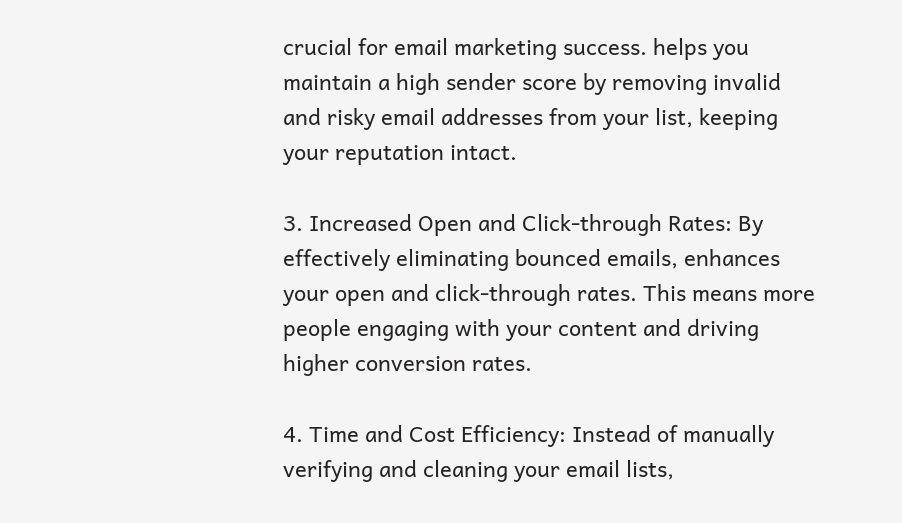crucial for email marketing success. helps you maintain a high sender score by removing invalid and risky email addresses from your list, keeping your reputation intact.

3. Increased Open and Click-through Rates: By effectively eliminating bounced emails, enhances your open and click-through rates. This means more people engaging with your content and driving higher conversion rates.

4. Time and Cost Efficiency: Instead of manually verifying and cleaning your email lists,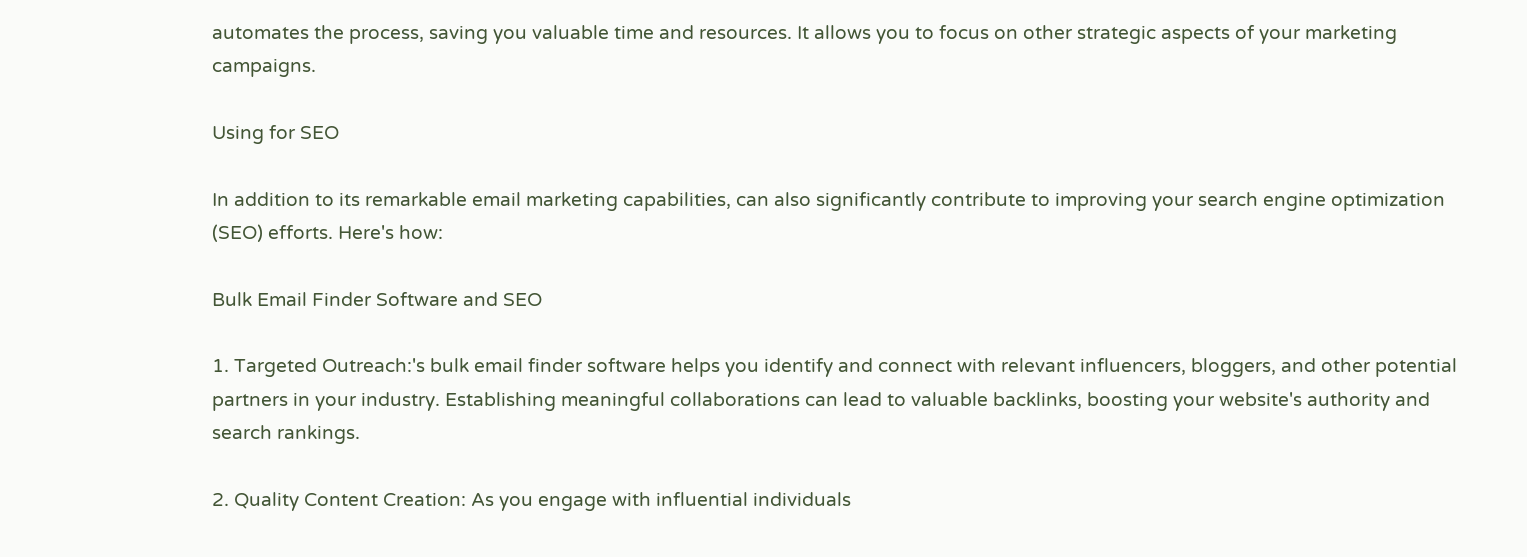automates the process, saving you valuable time and resources. It allows you to focus on other strategic aspects of your marketing campaigns.

Using for SEO

In addition to its remarkable email marketing capabilities, can also significantly contribute to improving your search engine optimization (SEO) efforts. Here's how:

Bulk Email Finder Software and SEO

1. Targeted Outreach:'s bulk email finder software helps you identify and connect with relevant influencers, bloggers, and other potential partners in your industry. Establishing meaningful collaborations can lead to valuable backlinks, boosting your website's authority and search rankings.

2. Quality Content Creation: As you engage with influential individuals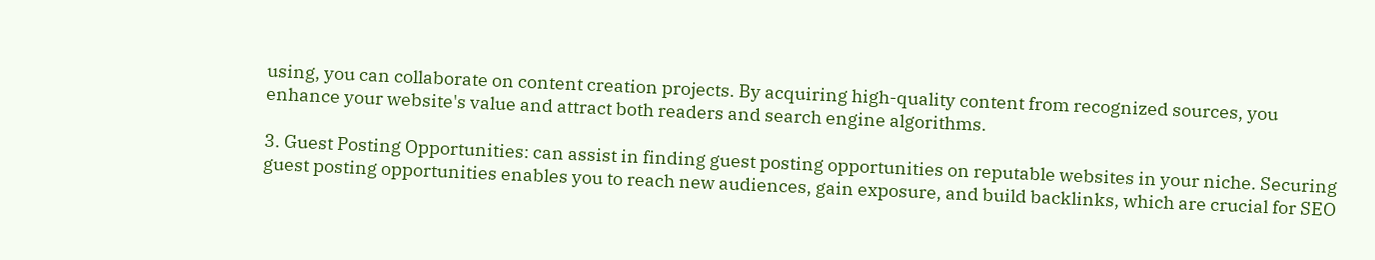using, you can collaborate on content creation projects. By acquiring high-quality content from recognized sources, you enhance your website's value and attract both readers and search engine algorithms.

3. Guest Posting Opportunities: can assist in finding guest posting opportunities on reputable websites in your niche. Securing guest posting opportunities enables you to reach new audiences, gain exposure, and build backlinks, which are crucial for SEO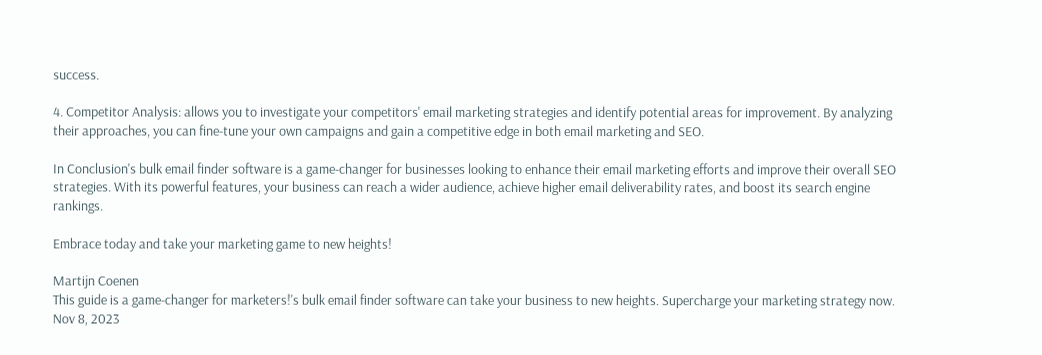success.

4. Competitor Analysis: allows you to investigate your competitors' email marketing strategies and identify potential areas for improvement. By analyzing their approaches, you can fine-tune your own campaigns and gain a competitive edge in both email marketing and SEO.

In Conclusion's bulk email finder software is a game-changer for businesses looking to enhance their email marketing efforts and improve their overall SEO strategies. With its powerful features, your business can reach a wider audience, achieve higher email deliverability rates, and boost its search engine rankings.

Embrace today and take your marketing game to new heights!

Martijn Coenen
This guide is a game-changer for marketers!'s bulk email finder software can take your business to new heights. Supercharge your marketing strategy now.
Nov 8, 2023